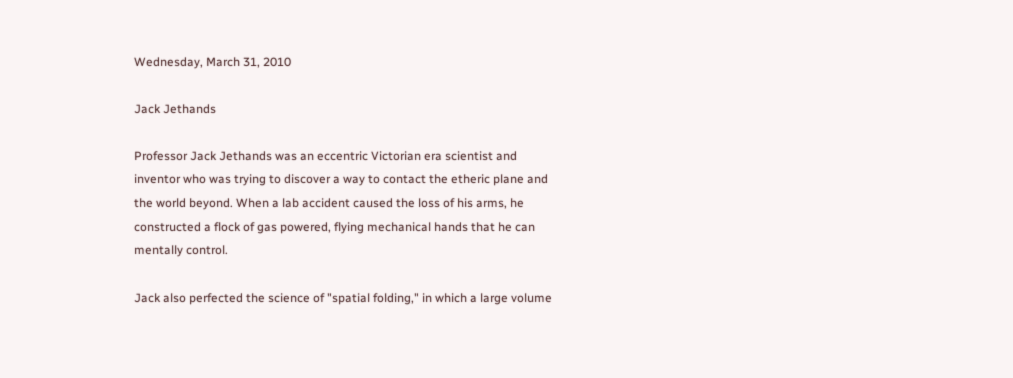Wednesday, March 31, 2010

Jack Jethands

Professor Jack Jethands was an eccentric Victorian era scientist and inventor who was trying to discover a way to contact the etheric plane and the world beyond. When a lab accident caused the loss of his arms, he constructed a flock of gas powered, flying mechanical hands that he can mentally control.

Jack also perfected the science of "spatial folding," in which a large volume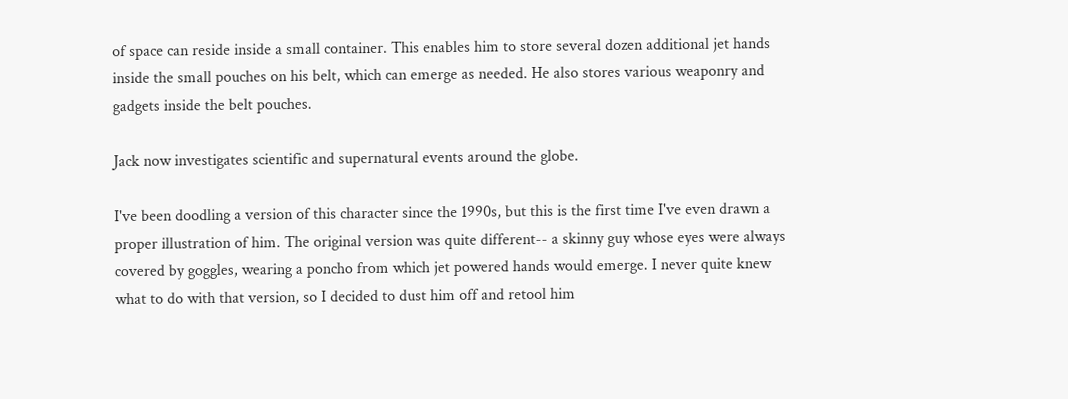of space can reside inside a small container. This enables him to store several dozen additional jet hands inside the small pouches on his belt, which can emerge as needed. He also stores various weaponry and gadgets inside the belt pouches.

Jack now investigates scientific and supernatural events around the globe.

I've been doodling a version of this character since the 1990s, but this is the first time I've even drawn a proper illustration of him. The original version was quite different-- a skinny guy whose eyes were always covered by goggles, wearing a poncho from which jet powered hands would emerge. I never quite knew what to do with that version, so I decided to dust him off and retool him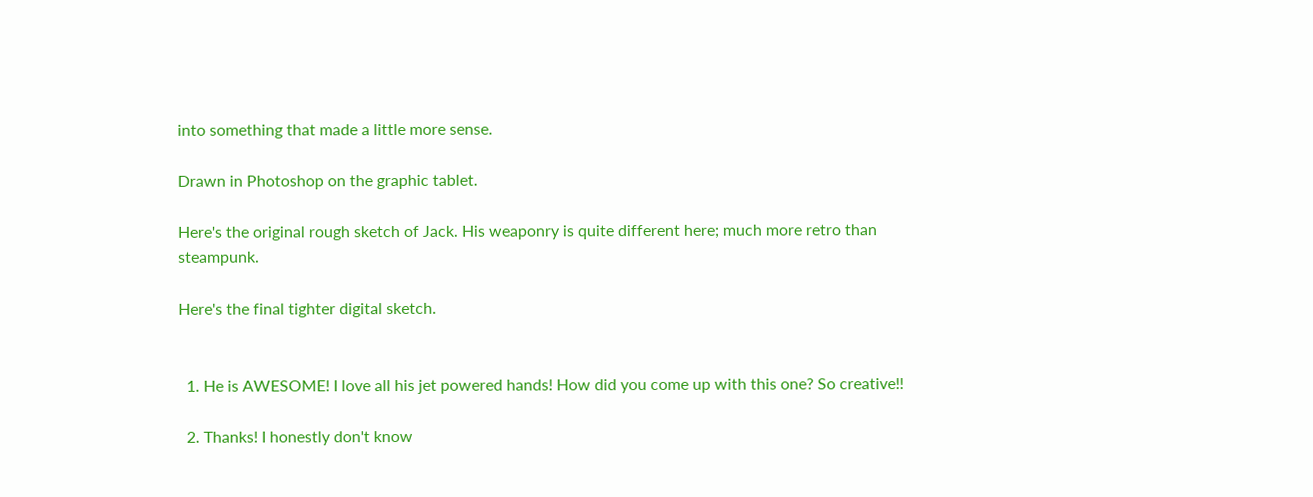into something that made a little more sense.

Drawn in Photoshop on the graphic tablet.

Here's the original rough sketch of Jack. His weaponry is quite different here; much more retro than steampunk.

Here's the final tighter digital sketch.


  1. He is AWESOME! I love all his jet powered hands! How did you come up with this one? So creative!!

  2. Thanks! I honestly don't know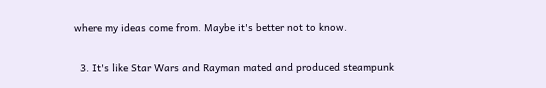where my ideas come from. Maybe it's better not to know.

  3. It's like Star Wars and Rayman mated and produced steampunk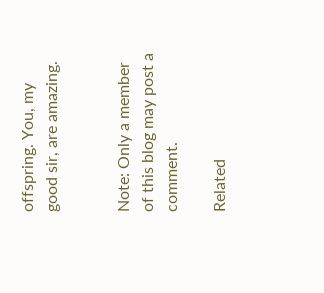offspring. You, my good sir, are amazing.


Note: Only a member of this blog may post a comment.

Related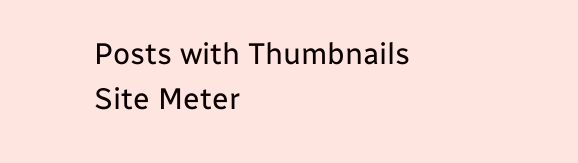Posts with Thumbnails
Site Meter